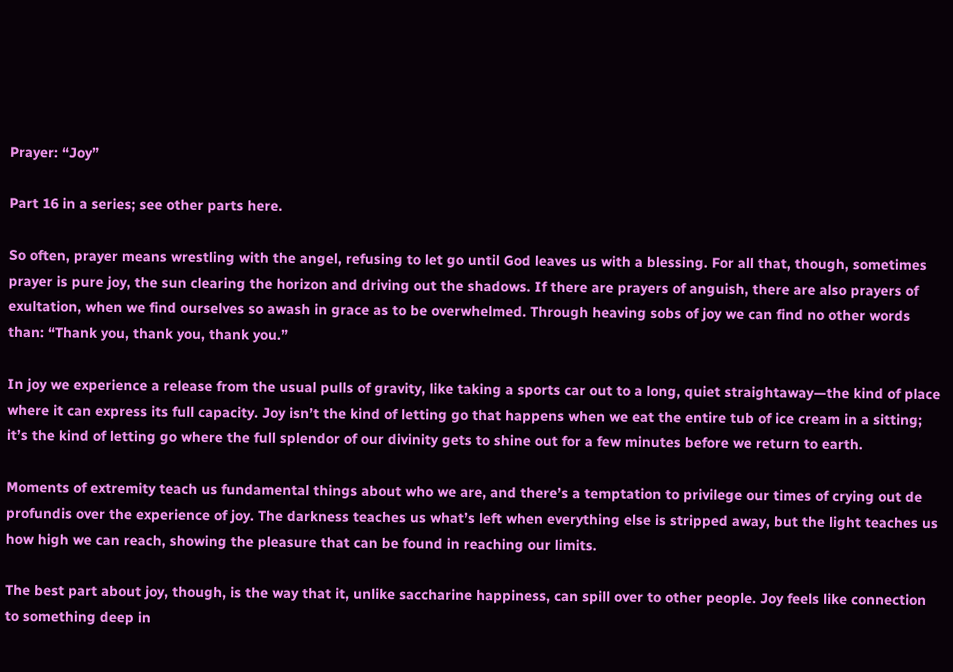Prayer: “Joy”

Part 16 in a series; see other parts here.

So often, prayer means wrestling with the angel, refusing to let go until God leaves us with a blessing. For all that, though, sometimes prayer is pure joy, the sun clearing the horizon and driving out the shadows. If there are prayers of anguish, there are also prayers of exultation, when we find ourselves so awash in grace as to be overwhelmed. Through heaving sobs of joy we can find no other words than: “Thank you, thank you, thank you.”

In joy we experience a release from the usual pulls of gravity, like taking a sports car out to a long, quiet straightaway—the kind of place where it can express its full capacity. Joy isn’t the kind of letting go that happens when we eat the entire tub of ice cream in a sitting; it’s the kind of letting go where the full splendor of our divinity gets to shine out for a few minutes before we return to earth.

Moments of extremity teach us fundamental things about who we are, and there’s a temptation to privilege our times of crying out de profundis over the experience of joy. The darkness teaches us what’s left when everything else is stripped away, but the light teaches us how high we can reach, showing the pleasure that can be found in reaching our limits.

The best part about joy, though, is the way that it, unlike saccharine happiness, can spill over to other people. Joy feels like connection to something deep in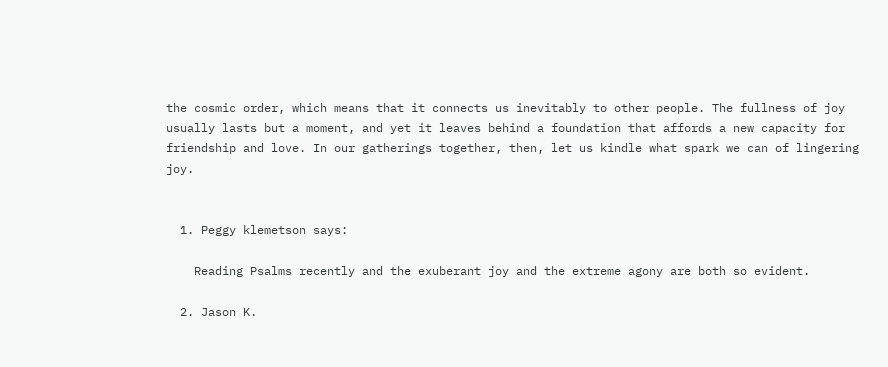the cosmic order, which means that it connects us inevitably to other people. The fullness of joy usually lasts but a moment, and yet it leaves behind a foundation that affords a new capacity for friendship and love. In our gatherings together, then, let us kindle what spark we can of lingering joy.


  1. Peggy klemetson says:

    Reading Psalms recently and the exuberant joy and the extreme agony are both so evident.

  2. Jason K.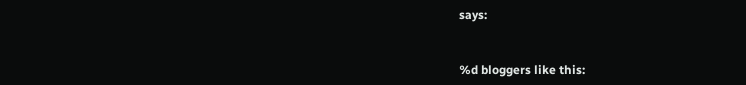says:


%d bloggers like this: